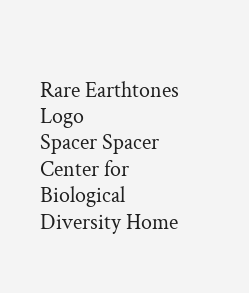Rare Earthtones Logo
Spacer Spacer
Center for Biological Diversity Home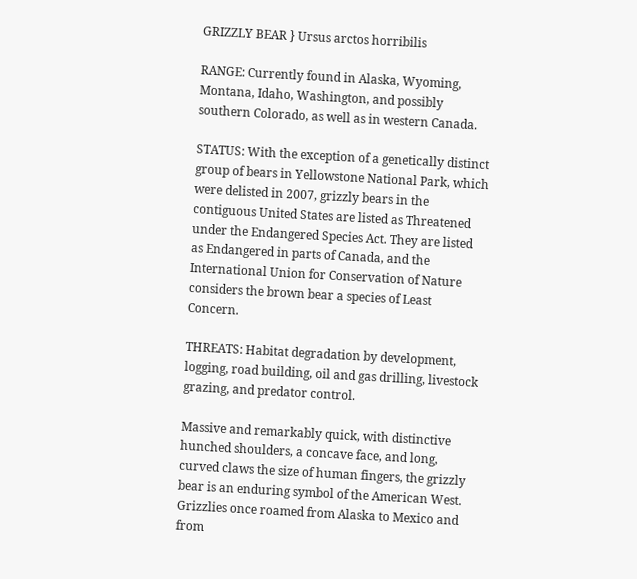GRIZZLY BEAR } Ursus arctos horribilis

RANGE: Currently found in Alaska, Wyoming, Montana, Idaho, Washington, and possibly southern Colorado, as well as in western Canada.

STATUS: With the exception of a genetically distinct group of bears in Yellowstone National Park, which were delisted in 2007, grizzly bears in the contiguous United States are listed as Threatened under the Endangered Species Act. They are listed as Endangered in parts of Canada, and the International Union for Conservation of Nature considers the brown bear a species of Least Concern.

THREATS: Habitat degradation by development, logging, road building, oil and gas drilling, livestock grazing, and predator control.

Massive and remarkably quick, with distinctive hunched shoulders, a concave face, and long, curved claws the size of human fingers, the grizzly bear is an enduring symbol of the American West. Grizzlies once roamed from Alaska to Mexico and from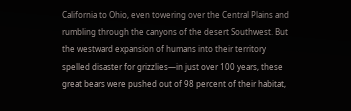California to Ohio, even towering over the Central Plains and rumbling through the canyons of the desert Southwest. But the westward expansion of humans into their territory spelled disaster for grizzlies—in just over 100 years, these great bears were pushed out of 98 percent of their habitat,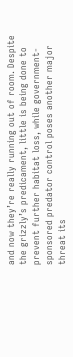and now they’re really running out of room. Despite the grizzly’s predicament, little is being done to prevent further habitat loss, while government-sponsored predator control poses another major threat its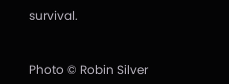survival.


Photo © Robin Silver